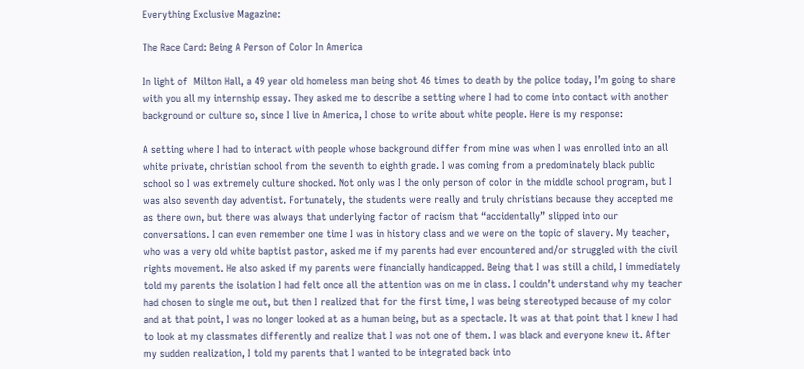Everything Exclusive Magazine:

The Race Card: Being A Person of Color In America

In light of  Milton Hall, a 49 year old homeless man being shot 46 times to death by the police today, I’m going to share with you all my internship essay. They asked me to describe a setting where I had to come into contact with another background or culture so, since I live in America, I chose to write about white people. Here is my response:

A setting where I had to interact with people whose background differ from mine was when I was enrolled into an all white private, christian school from the seventh to eighth grade. I was coming from a predominately black public school so I was extremely culture shocked. Not only was I the only person of color in the middle school program, but I was also seventh day adventist. Fortunately, the students were really and truly christians because they accepted me as there own, but there was always that underlying factor of racism that “accidentally” slipped into our conversations. I can even remember one time I was in history class and we were on the topic of slavery. My teacher, who was a very old white baptist pastor, asked me if my parents had ever encountered and/or struggled with the civil rights movement. He also asked if my parents were financially handicapped. Being that I was still a child, I immediately told my parents the isolation I had felt once all the attention was on me in class. I couldn’t understand why my teacher had chosen to single me out, but then I realized that for the first time, I was being stereotyped because of my color and at that point, I was no longer looked at as a human being, but as a spectacle. It was at that point that I knew I had to look at my classmates differently and realize that I was not one of them. I was black and everyone knew it. After my sudden realization, I told my parents that I wanted to be integrated back into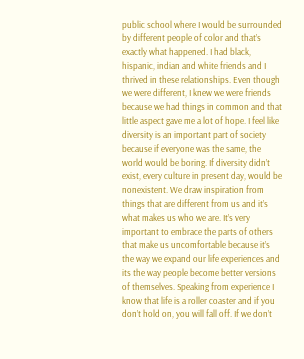public school where I would be surrounded by different people of color and that’s exactly what happened. I had black, hispanic, indian and white friends and I thrived in these relationships. Even though we were different, I knew we were friends because we had things in common and that little aspect gave me a lot of hope. I feel like diversity is an important part of society because if everyone was the same, the world would be boring. If diversity didn’t exist, every culture in present day, would be nonexistent. We draw inspiration from things that are different from us and it’s what makes us who we are. It’s very important to embrace the parts of others that make us uncomfortable because it’s the way we expand our life experiences and its the way people become better versions of themselves. Speaking from experience I know that life is a roller coaster and if you don’t hold on, you will fall off. If we don’t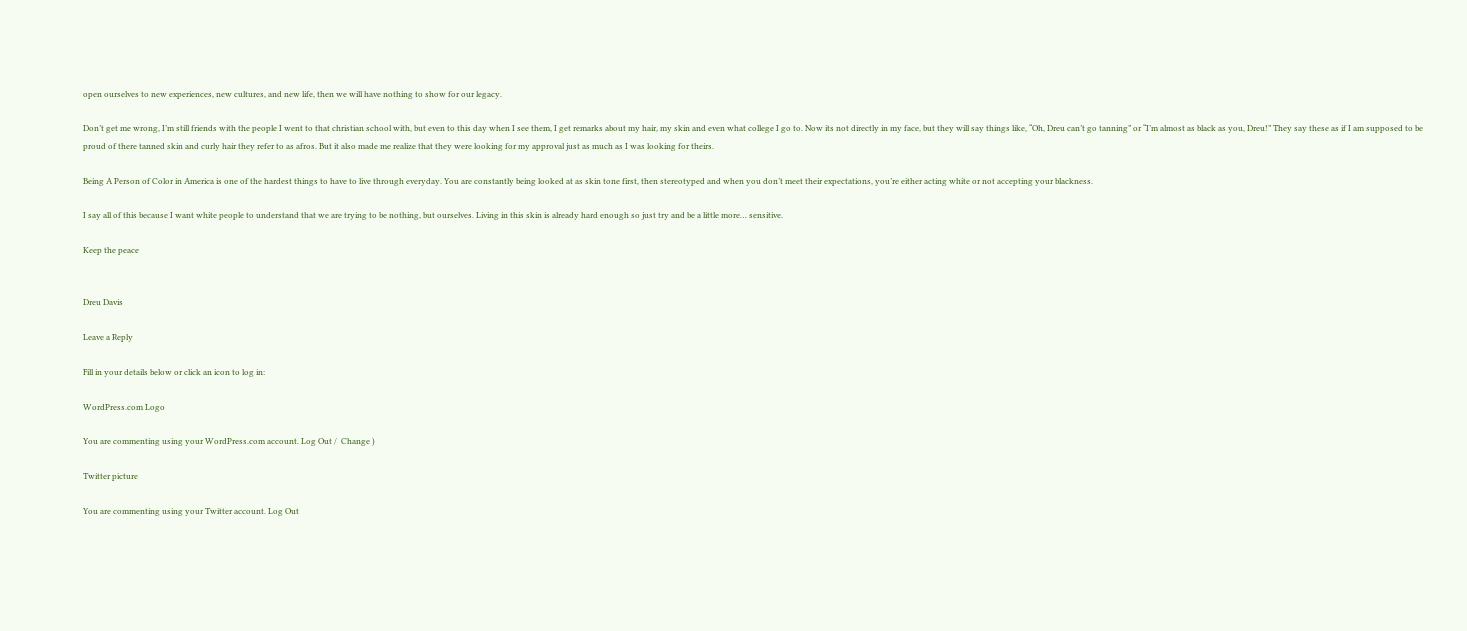open ourselves to new experiences, new cultures, and new life, then we will have nothing to show for our legacy.

Don’t get me wrong, I’m still friends with the people I went to that christian school with, but even to this day when I see them, I get remarks about my hair, my skin and even what college I go to. Now its not directly in my face, but they will say things like, “Oh, Dreu can’t go tanning” or “I’m almost as black as you, Dreu!” They say these as if I am supposed to be proud of there tanned skin and curly hair they refer to as afros. But it also made me realize that they were looking for my approval just as much as I was looking for theirs.

Being A Person of Color in America is one of the hardest things to have to live through everyday. You are constantly being looked at as skin tone first, then stereotyped and when you don’t meet their expectations, you’re either acting white or not accepting your blackness.

I say all of this because I want white people to understand that we are trying to be nothing, but ourselves. Living in this skin is already hard enough so just try and be a little more… sensitive.

Keep the peace


Dreu Davis

Leave a Reply

Fill in your details below or click an icon to log in:

WordPress.com Logo

You are commenting using your WordPress.com account. Log Out /  Change )

Twitter picture

You are commenting using your Twitter account. Log Out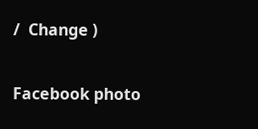/  Change )

Facebook photo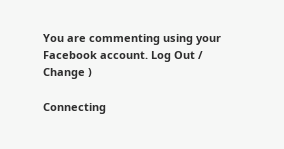You are commenting using your Facebook account. Log Out /  Change )

Connecting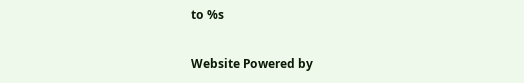to %s

Website Powered by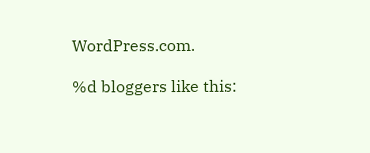WordPress.com.

%d bloggers like this: